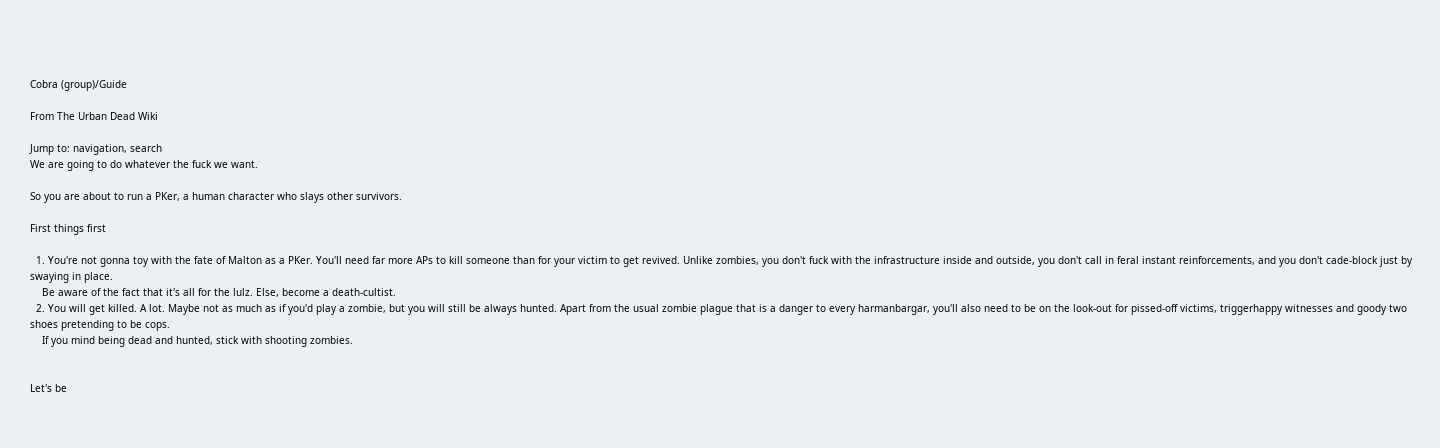Cobra (group)/Guide

From The Urban Dead Wiki

Jump to: navigation, search
We are going to do whatever the fuck we want.

So you are about to run a PKer, a human character who slays other survivors.

First things first

  1. You're not gonna toy with the fate of Malton as a PKer. You'll need far more APs to kill someone than for your victim to get revived. Unlike zombies, you don't fuck with the infrastructure inside and outside, you don't call in feral instant reinforcements, and you don't cade-block just by swaying in place.
    Be aware of the fact that it's all for the lulz. Else, become a death-cultist.
  2. You will get killed. A lot. Maybe not as much as if you'd play a zombie, but you will still be always hunted. Apart from the usual zombie plague that is a danger to every harmanbargar, you'll also need to be on the look-out for pissed-off victims, triggerhappy witnesses and goody two shoes pretending to be cops.
    If you mind being dead and hunted, stick with shooting zombies.


Let's be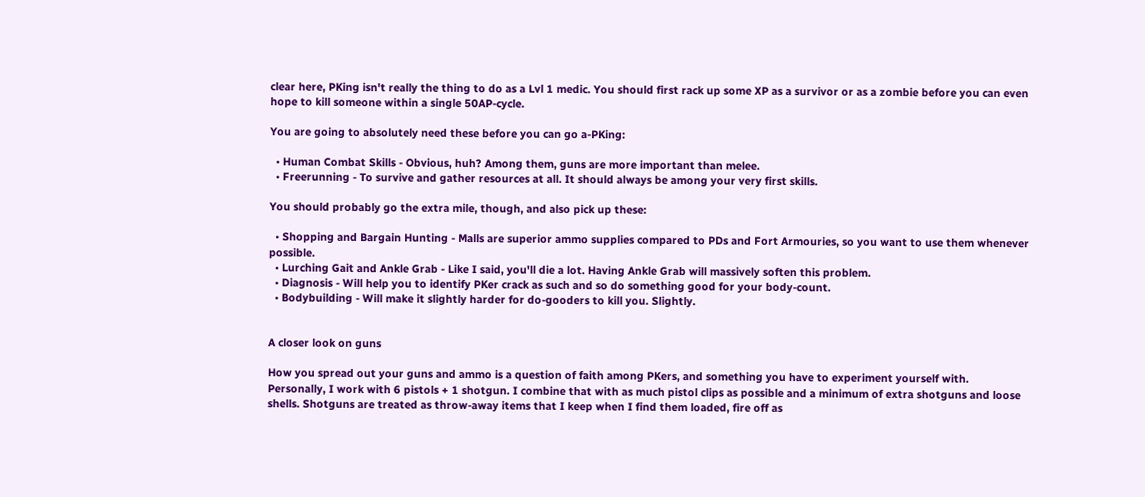clear here, PKing isn't really the thing to do as a Lvl 1 medic. You should first rack up some XP as a survivor or as a zombie before you can even hope to kill someone within a single 50AP-cycle.

You are going to absolutely need these before you can go a-PKing:

  • Human Combat Skills - Obvious, huh? Among them, guns are more important than melee.
  • Freerunning - To survive and gather resources at all. It should always be among your very first skills.

You should probably go the extra mile, though, and also pick up these:

  • Shopping and Bargain Hunting - Malls are superior ammo supplies compared to PDs and Fort Armouries, so you want to use them whenever possible.
  • Lurching Gait and Ankle Grab - Like I said, you'll die a lot. Having Ankle Grab will massively soften this problem.
  • Diagnosis - Will help you to identify PKer crack as such and so do something good for your body-count.
  • Bodybuilding - Will make it slightly harder for do-gooders to kill you. Slightly.


A closer look on guns

How you spread out your guns and ammo is a question of faith among PKers, and something you have to experiment yourself with.
Personally, I work with 6 pistols + 1 shotgun. I combine that with as much pistol clips as possible and a minimum of extra shotguns and loose shells. Shotguns are treated as throw-away items that I keep when I find them loaded, fire off as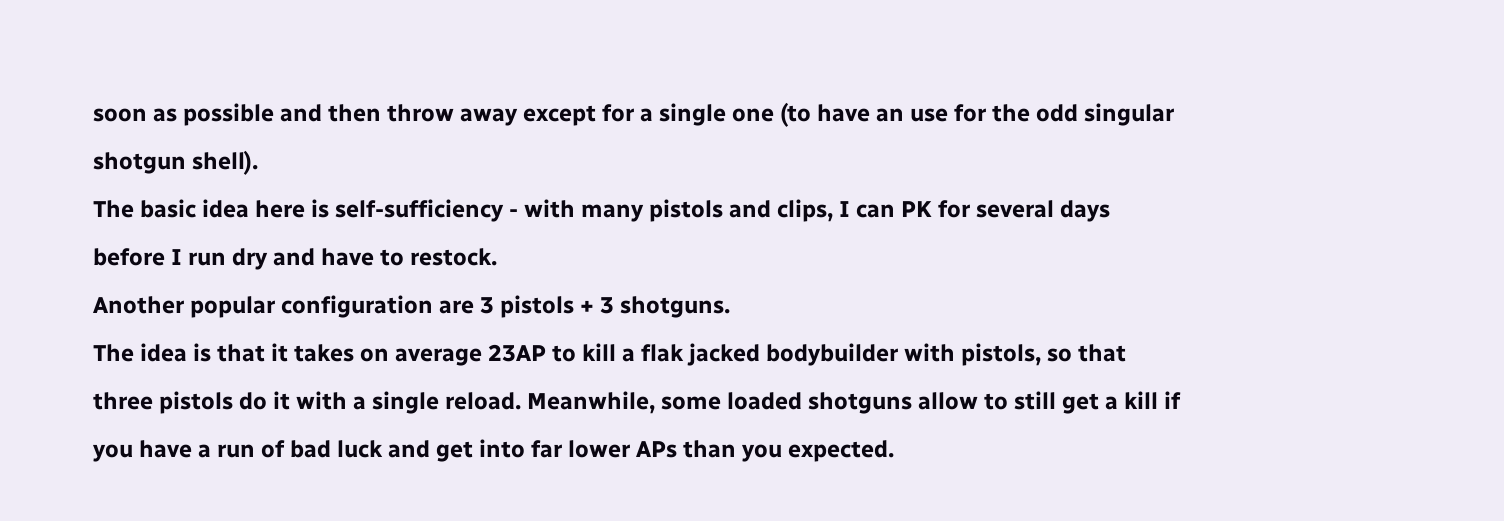soon as possible and then throw away except for a single one (to have an use for the odd singular shotgun shell).
The basic idea here is self-sufficiency - with many pistols and clips, I can PK for several days before I run dry and have to restock.
Another popular configuration are 3 pistols + 3 shotguns.
The idea is that it takes on average 23AP to kill a flak jacked bodybuilder with pistols, so that three pistols do it with a single reload. Meanwhile, some loaded shotguns allow to still get a kill if you have a run of bad luck and get into far lower APs than you expected.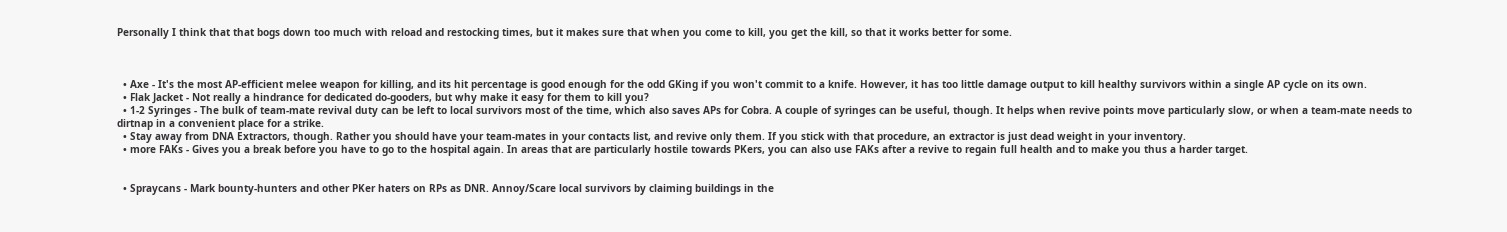Personally I think that that bogs down too much with reload and restocking times, but it makes sure that when you come to kill, you get the kill, so that it works better for some.



  • Axe - It's the most AP-efficient melee weapon for killing, and its hit percentage is good enough for the odd GKing if you won't commit to a knife. However, it has too little damage output to kill healthy survivors within a single AP cycle on its own.
  • Flak Jacket - Not really a hindrance for dedicated do-gooders, but why make it easy for them to kill you?
  • 1-2 Syringes - The bulk of team-mate revival duty can be left to local survivors most of the time, which also saves APs for Cobra. A couple of syringes can be useful, though. It helps when revive points move particularly slow, or when a team-mate needs to dirtnap in a convenient place for a strike.
  • Stay away from DNA Extractors, though. Rather you should have your team-mates in your contacts list, and revive only them. If you stick with that procedure, an extractor is just dead weight in your inventory.
  • more FAKs - Gives you a break before you have to go to the hospital again. In areas that are particularly hostile towards PKers, you can also use FAKs after a revive to regain full health and to make you thus a harder target.


  • Spraycans - Mark bounty-hunters and other PKer haters on RPs as DNR. Annoy/Scare local survivors by claiming buildings in the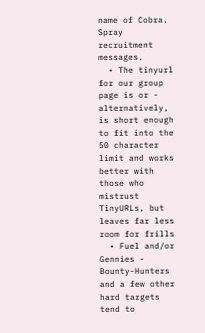name of Cobra. Spray recruitment messages.
  • The tinyurl for our group page is or - alternatively, is short enough to fit into the 50 character limit and works better with those who mistrust TinyURLs, but leaves far less room for frills
  • Fuel and/or Gennies - Bounty-Hunters and a few other hard targets tend to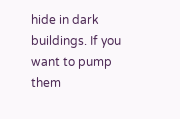hide in dark buildings. If you want to pump them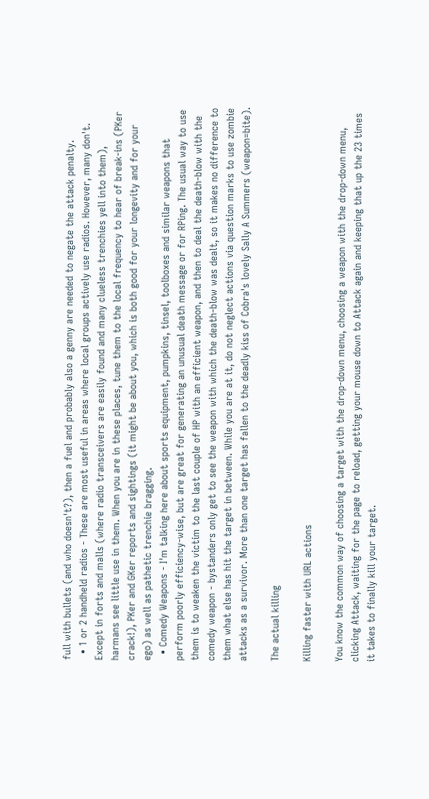full with bullets (and who doesn't?), then a fuel and probably also a genny are needed to negate the attack penalty.
  • 1 or 2 handheld radios - These are most useful in areas where local groups actively use radios. However, many don't. Except in forts and malls (where radio transceivers are easily found and many clueless trenchies yell into them), harmans see little use in them. When you are in these places, tune them to the local frequency to hear of break-ins (PKer crack!), PKer and GKer reports and sightings (it might be about you, which is both good for your longevity and for your ego) as well as pathetic trenchie bragging.
  • Comedy Weapons - I'm talking here about sports equipment, pumpkins, tinsel, toolboxes and similar weapons that perform poorly efficiency-wise, but are great for generating an unusual death message or for RPing. The usual way to use them is to weaken the victim to the last couple of HP with an efficient weapon, and then to deal the death-blow with the comedy weapon - bystanders only get to see the weapon with which the death-blow was dealt, so it makes no difference to them what else has hit the target in between. While you are at it, do not neglect actions via question marks to use zombie attacks as a survivor. More than one target has fallen to the deadly kiss of Cobra's lovely Sally A Summers (weapon=bite).

The actual killing

Killing faster with URL actions

You know the common way of choosing a target with the drop-down menu, choosing a weapon with the drop-down menu, clicking Attack, waiting for the page to reload, getting your mouse down to Attack again and keeping that up the 23 times it takes to finally kill your target.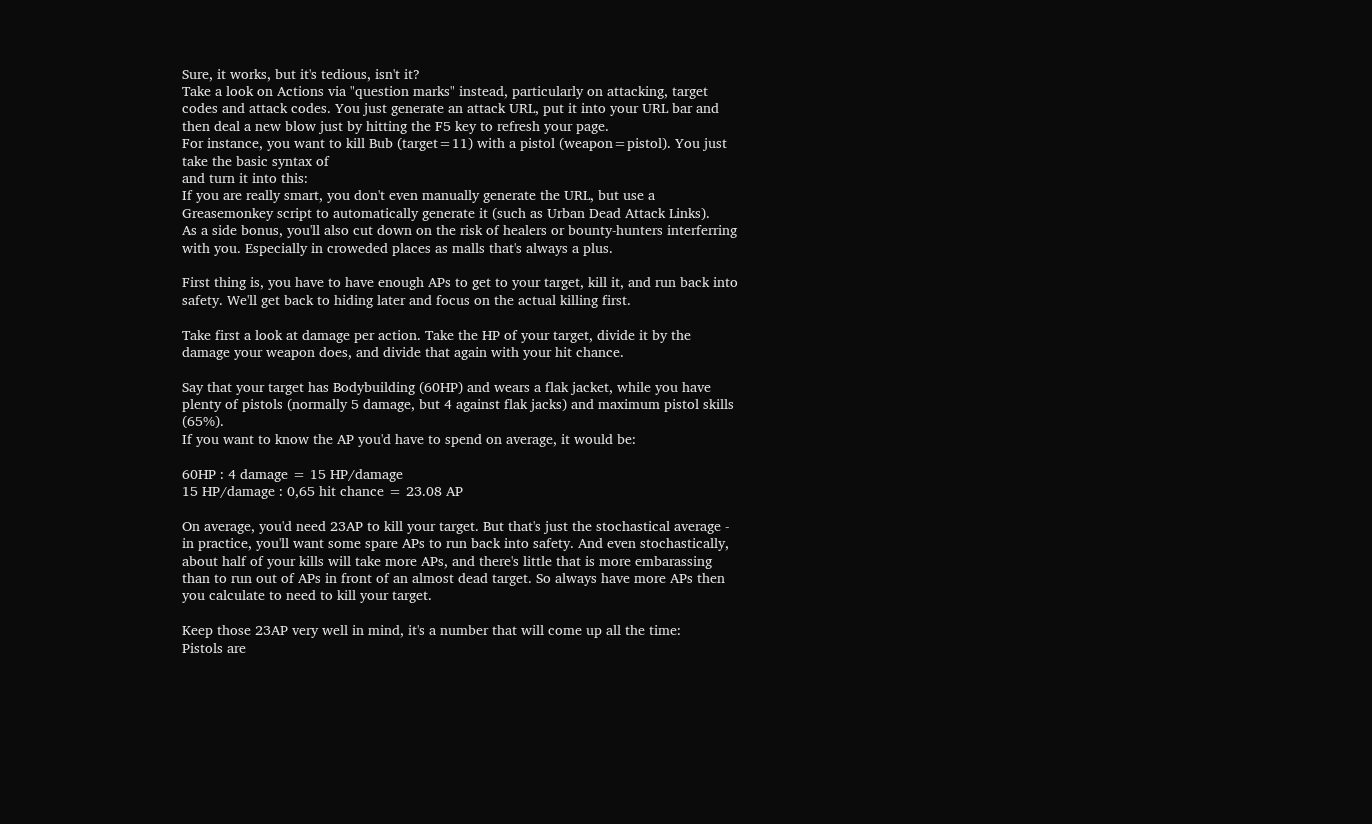Sure, it works, but it's tedious, isn't it?
Take a look on Actions via "question marks" instead, particularly on attacking, target codes and attack codes. You just generate an attack URL, put it into your URL bar and then deal a new blow just by hitting the F5 key to refresh your page.
For instance, you want to kill Bub (target=11) with a pistol (weapon=pistol). You just take the basic syntax of
and turn it into this:
If you are really smart, you don't even manually generate the URL, but use a Greasemonkey script to automatically generate it (such as Urban Dead Attack Links).
As a side bonus, you'll also cut down on the risk of healers or bounty-hunters interferring with you. Especially in croweded places as malls that's always a plus.

First thing is, you have to have enough APs to get to your target, kill it, and run back into safety. We'll get back to hiding later and focus on the actual killing first.

Take first a look at damage per action. Take the HP of your target, divide it by the damage your weapon does, and divide that again with your hit chance.

Say that your target has Bodybuilding (60HP) and wears a flak jacket, while you have plenty of pistols (normally 5 damage, but 4 against flak jacks) and maximum pistol skills (65%).
If you want to know the AP you'd have to spend on average, it would be:

60HP : 4 damage = 15 HP/damage
15 HP/damage : 0,65 hit chance = 23.08 AP

On average, you'd need 23AP to kill your target. But that's just the stochastical average - in practice, you'll want some spare APs to run back into safety. And even stochastically, about half of your kills will take more APs, and there's little that is more embarassing than to run out of APs in front of an almost dead target. So always have more APs then you calculate to need to kill your target.

Keep those 23AP very well in mind, it's a number that will come up all the time:
Pistols are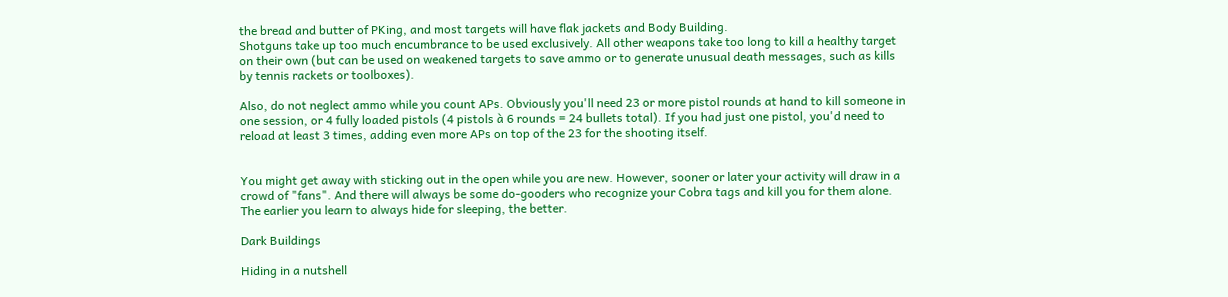the bread and butter of PKing, and most targets will have flak jackets and Body Building.
Shotguns take up too much encumbrance to be used exclusively. All other weapons take too long to kill a healthy target on their own (but can be used on weakened targets to save ammo or to generate unusual death messages, such as kills by tennis rackets or toolboxes).

Also, do not neglect ammo while you count APs. Obviously you'll need 23 or more pistol rounds at hand to kill someone in one session, or 4 fully loaded pistols (4 pistols à 6 rounds = 24 bullets total). If you had just one pistol, you'd need to reload at least 3 times, adding even more APs on top of the 23 for the shooting itself.


You might get away with sticking out in the open while you are new. However, sooner or later your activity will draw in a crowd of "fans". And there will always be some do-gooders who recognize your Cobra tags and kill you for them alone. The earlier you learn to always hide for sleeping, the better.

Dark Buildings

Hiding in a nutshell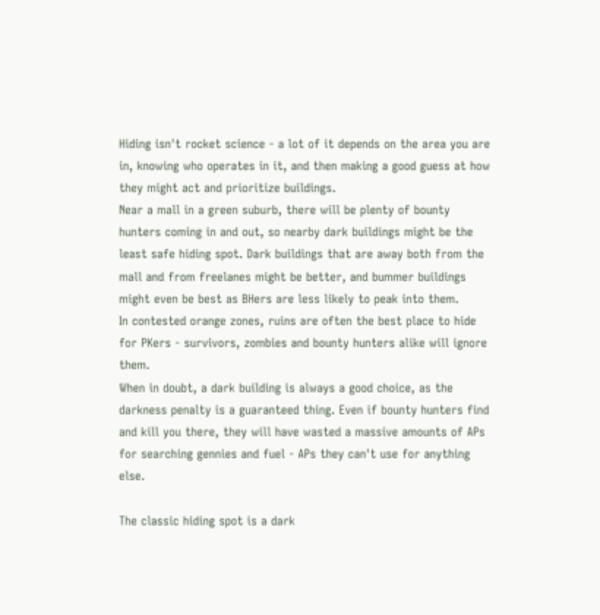Hiding isn't rocket science - a lot of it depends on the area you are in, knowing who operates in it, and then making a good guess at how they might act and prioritize buildings.
Near a mall in a green suburb, there will be plenty of bounty hunters coming in and out, so nearby dark buildings might be the least safe hiding spot. Dark buildings that are away both from the mall and from freelanes might be better, and bummer buildings might even be best as BHers are less likely to peak into them.
In contested orange zones, ruins are often the best place to hide for PKers - survivors, zombies and bounty hunters alike will ignore them.
When in doubt, a dark building is always a good choice, as the darkness penalty is a guaranteed thing. Even if bounty hunters find and kill you there, they will have wasted a massive amounts of APs for searching gennies and fuel - APs they can't use for anything else.

The classic hiding spot is a dark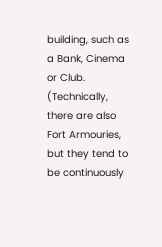building, such as a Bank, Cinema or Club. (Technically, there are also Fort Armouries, but they tend to be continuously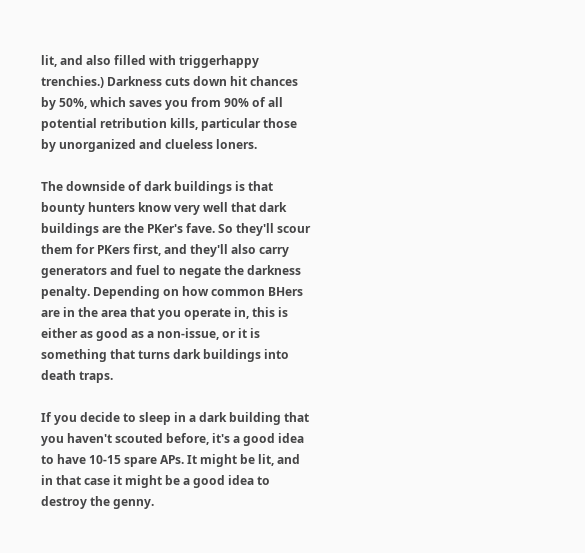lit, and also filled with triggerhappy trenchies.) Darkness cuts down hit chances by 50%, which saves you from 90% of all potential retribution kills, particular those by unorganized and clueless loners.

The downside of dark buildings is that bounty hunters know very well that dark buildings are the PKer's fave. So they'll scour them for PKers first, and they'll also carry generators and fuel to negate the darkness penalty. Depending on how common BHers are in the area that you operate in, this is either as good as a non-issue, or it is something that turns dark buildings into death traps.

If you decide to sleep in a dark building that you haven't scouted before, it's a good idea to have 10-15 spare APs. It might be lit, and in that case it might be a good idea to destroy the genny.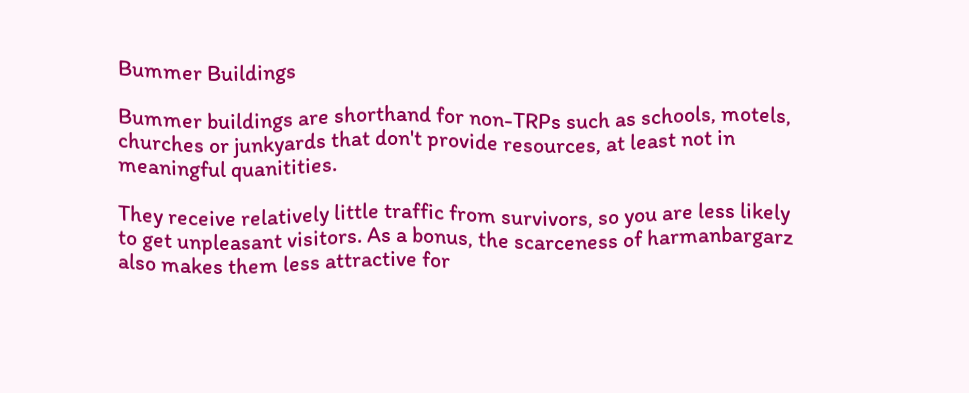Bummer Buildings

Bummer buildings are shorthand for non-TRPs such as schools, motels, churches or junkyards that don't provide resources, at least not in meaningful quanitities.

They receive relatively little traffic from survivors, so you are less likely to get unpleasant visitors. As a bonus, the scarceness of harmanbargarz also makes them less attractive for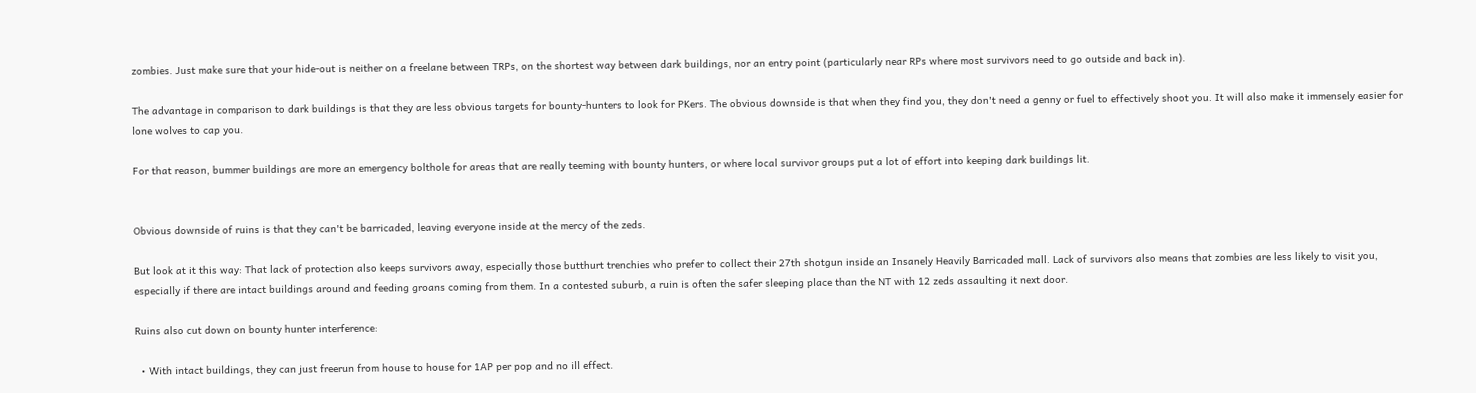zombies. Just make sure that your hide-out is neither on a freelane between TRPs, on the shortest way between dark buildings, nor an entry point (particularly near RPs where most survivors need to go outside and back in).

The advantage in comparison to dark buildings is that they are less obvious targets for bounty-hunters to look for PKers. The obvious downside is that when they find you, they don't need a genny or fuel to effectively shoot you. It will also make it immensely easier for lone wolves to cap you.

For that reason, bummer buildings are more an emergency bolthole for areas that are really teeming with bounty hunters, or where local survivor groups put a lot of effort into keeping dark buildings lit.


Obvious downside of ruins is that they can't be barricaded, leaving everyone inside at the mercy of the zeds.

But look at it this way: That lack of protection also keeps survivors away, especially those butthurt trenchies who prefer to collect their 27th shotgun inside an Insanely Heavily Barricaded mall. Lack of survivors also means that zombies are less likely to visit you, especially if there are intact buildings around and feeding groans coming from them. In a contested suburb, a ruin is often the safer sleeping place than the NT with 12 zeds assaulting it next door.

Ruins also cut down on bounty hunter interference:

  • With intact buildings, they can just freerun from house to house for 1AP per pop and no ill effect.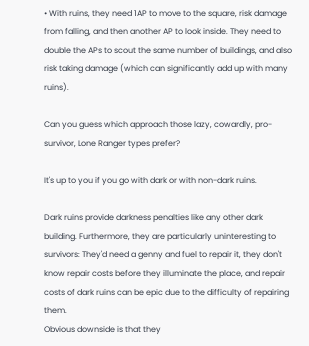• With ruins, they need 1AP to move to the square, risk damage from falling, and then another AP to look inside. They need to double the APs to scout the same number of buildings, and also risk taking damage (which can significantly add up with many ruins).

Can you guess which approach those lazy, cowardly, pro-survivor, Lone Ranger types prefer?

It's up to you if you go with dark or with non-dark ruins.

Dark ruins provide darkness penalties like any other dark building. Furthermore, they are particularly uninteresting to survivors: They'd need a genny and fuel to repair it, they don't know repair costs before they illuminate the place, and repair costs of dark ruins can be epic due to the difficulty of repairing them.
Obvious downside is that they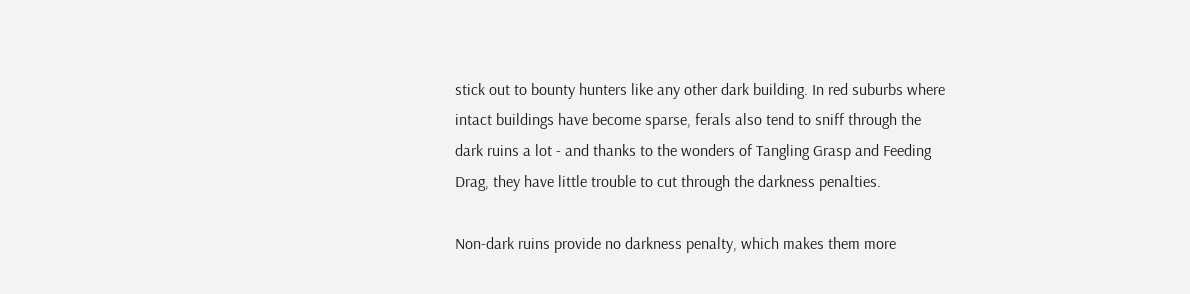stick out to bounty hunters like any other dark building. In red suburbs where intact buildings have become sparse, ferals also tend to sniff through the dark ruins a lot - and thanks to the wonders of Tangling Grasp and Feeding Drag, they have little trouble to cut through the darkness penalties.

Non-dark ruins provide no darkness penalty, which makes them more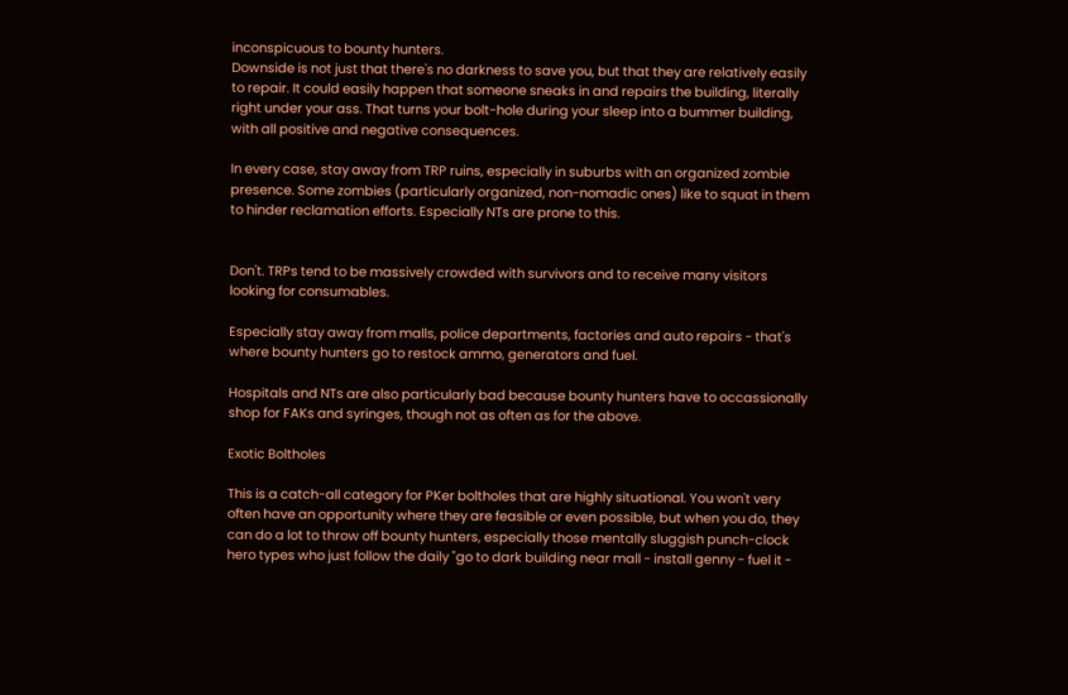inconspicuous to bounty hunters.
Downside is not just that there's no darkness to save you, but that they are relatively easily to repair. It could easily happen that someone sneaks in and repairs the building, literally right under your ass. That turns your bolt-hole during your sleep into a bummer building, with all positive and negative consequences.

In every case, stay away from TRP ruins, especially in suburbs with an organized zombie presence. Some zombies (particularly organized, non-nomadic ones) like to squat in them to hinder reclamation efforts. Especially NTs are prone to this.


Don't. TRPs tend to be massively crowded with survivors and to receive many visitors looking for consumables.

Especially stay away from malls, police departments, factories and auto repairs - that's where bounty hunters go to restock ammo, generators and fuel.

Hospitals and NTs are also particularly bad because bounty hunters have to occassionally shop for FAKs and syringes, though not as often as for the above.

Exotic Boltholes

This is a catch-all category for PKer boltholes that are highly situational. You won't very often have an opportunity where they are feasible or even possible, but when you do, they can do a lot to throw off bounty hunters, especially those mentally sluggish punch-clock hero types who just follow the daily "go to dark building near mall - install genny - fuel it -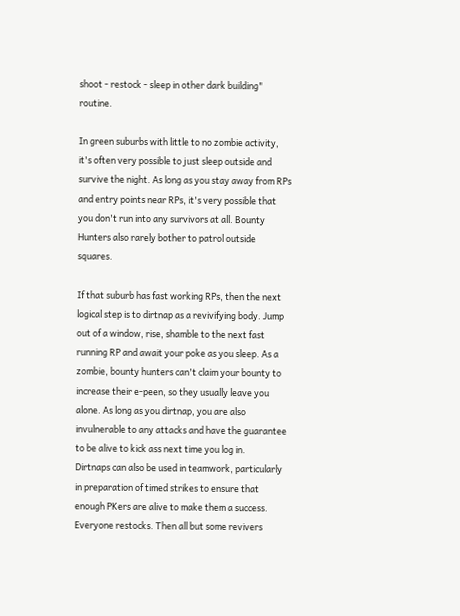shoot - restock - sleep in other dark building" routine.

In green suburbs with little to no zombie activity, it's often very possible to just sleep outside and survive the night. As long as you stay away from RPs and entry points near RPs, it's very possible that you don't run into any survivors at all. Bounty Hunters also rarely bother to patrol outside squares.

If that suburb has fast working RPs, then the next logical step is to dirtnap as a revivifying body. Jump out of a window, rise, shamble to the next fast running RP and await your poke as you sleep. As a zombie, bounty hunters can't claim your bounty to increase their e-peen, so they usually leave you alone. As long as you dirtnap, you are also invulnerable to any attacks and have the guarantee to be alive to kick ass next time you log in.
Dirtnaps can also be used in teamwork, particularly in preparation of timed strikes to ensure that enough PKers are alive to make them a success. Everyone restocks. Then all but some revivers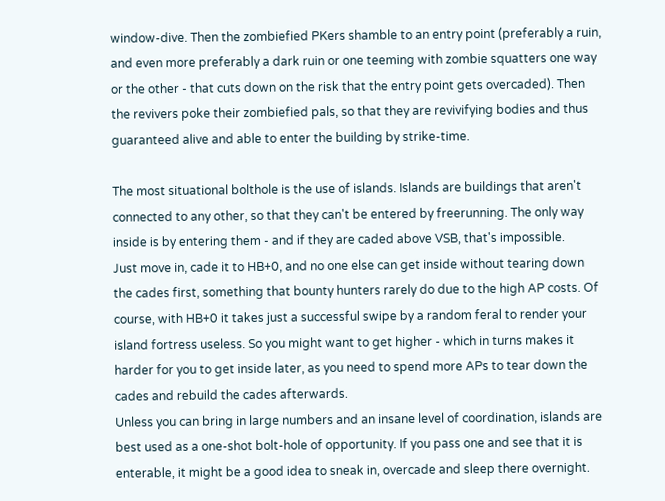window-dive. Then the zombiefied PKers shamble to an entry point (preferably a ruin, and even more preferably a dark ruin or one teeming with zombie squatters one way or the other - that cuts down on the risk that the entry point gets overcaded). Then the revivers poke their zombiefied pals, so that they are revivifying bodies and thus guaranteed alive and able to enter the building by strike-time.

The most situational bolthole is the use of islands. Islands are buildings that aren't connected to any other, so that they can't be entered by freerunning. The only way inside is by entering them - and if they are caded above VSB, that's impossible.
Just move in, cade it to HB+0, and no one else can get inside without tearing down the cades first, something that bounty hunters rarely do due to the high AP costs. Of course, with HB+0 it takes just a successful swipe by a random feral to render your island fortress useless. So you might want to get higher - which in turns makes it harder for you to get inside later, as you need to spend more APs to tear down the cades and rebuild the cades afterwards.
Unless you can bring in large numbers and an insane level of coordination, islands are best used as a one-shot bolt-hole of opportunity. If you pass one and see that it is enterable, it might be a good idea to sneak in, overcade and sleep there overnight.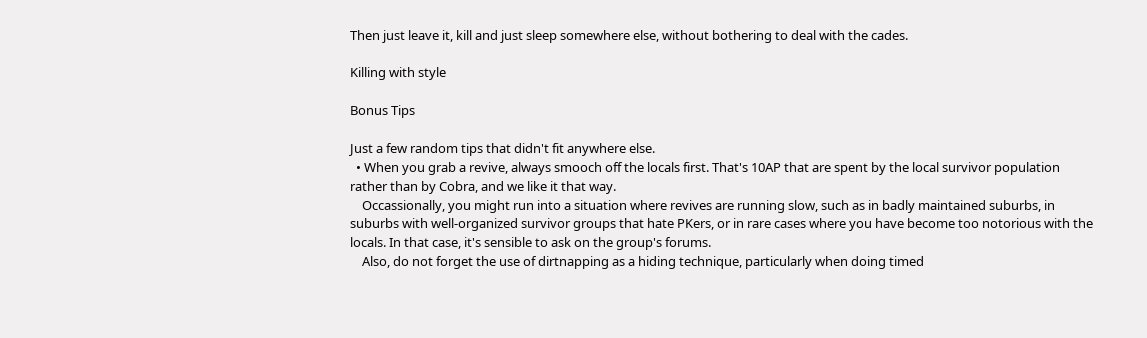Then just leave it, kill and just sleep somewhere else, without bothering to deal with the cades.

Killing with style

Bonus Tips

Just a few random tips that didn't fit anywhere else.
  • When you grab a revive, always smooch off the locals first. That's 10AP that are spent by the local survivor population rather than by Cobra, and we like it that way.
    Occassionally, you might run into a situation where revives are running slow, such as in badly maintained suburbs, in suburbs with well-organized survivor groups that hate PKers, or in rare cases where you have become too notorious with the locals. In that case, it's sensible to ask on the group's forums.
    Also, do not forget the use of dirtnapping as a hiding technique, particularly when doing timed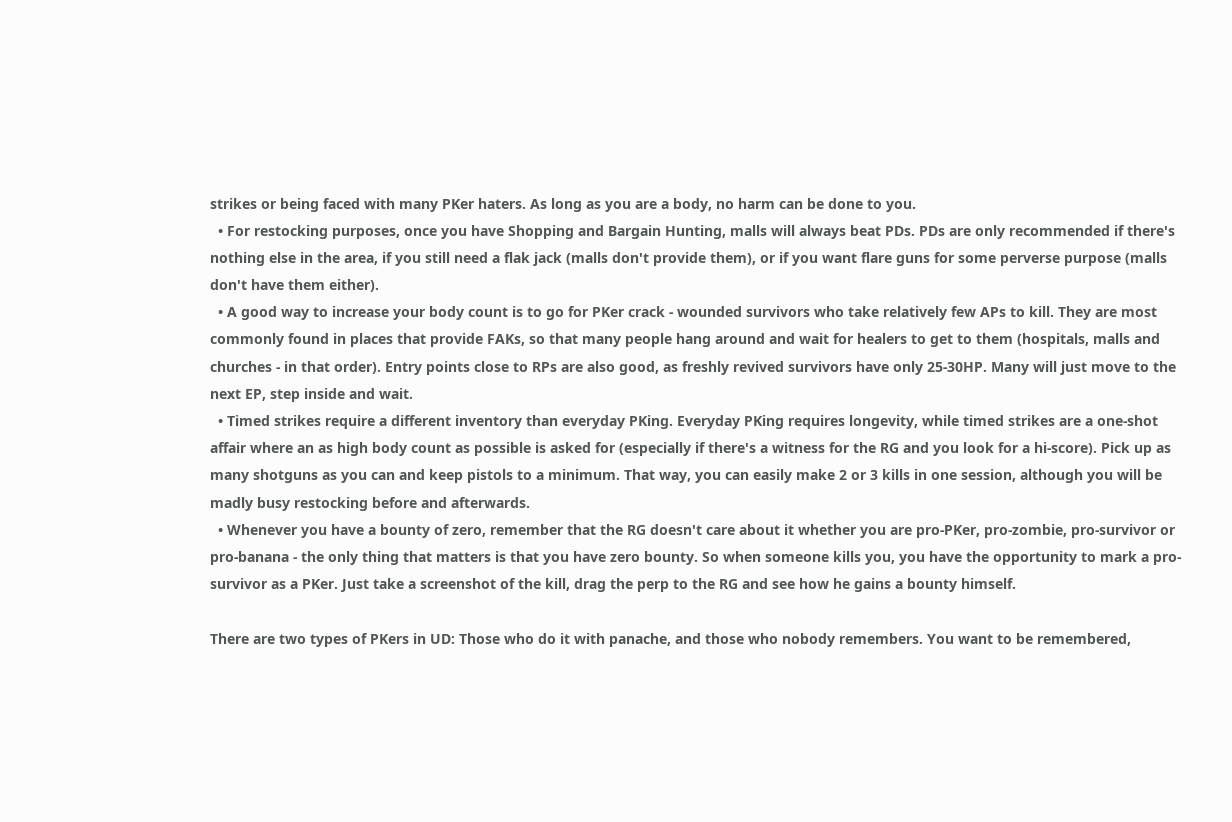strikes or being faced with many PKer haters. As long as you are a body, no harm can be done to you.
  • For restocking purposes, once you have Shopping and Bargain Hunting, malls will always beat PDs. PDs are only recommended if there's nothing else in the area, if you still need a flak jack (malls don't provide them), or if you want flare guns for some perverse purpose (malls don't have them either).
  • A good way to increase your body count is to go for PKer crack - wounded survivors who take relatively few APs to kill. They are most commonly found in places that provide FAKs, so that many people hang around and wait for healers to get to them (hospitals, malls and churches - in that order). Entry points close to RPs are also good, as freshly revived survivors have only 25-30HP. Many will just move to the next EP, step inside and wait.
  • Timed strikes require a different inventory than everyday PKing. Everyday PKing requires longevity, while timed strikes are a one-shot affair where an as high body count as possible is asked for (especially if there's a witness for the RG and you look for a hi-score). Pick up as many shotguns as you can and keep pistols to a minimum. That way, you can easily make 2 or 3 kills in one session, although you will be madly busy restocking before and afterwards.
  • Whenever you have a bounty of zero, remember that the RG doesn't care about it whether you are pro-PKer, pro-zombie, pro-survivor or pro-banana - the only thing that matters is that you have zero bounty. So when someone kills you, you have the opportunity to mark a pro-survivor as a PKer. Just take a screenshot of the kill, drag the perp to the RG and see how he gains a bounty himself.

There are two types of PKers in UD: Those who do it with panache, and those who nobody remembers. You want to be remembered,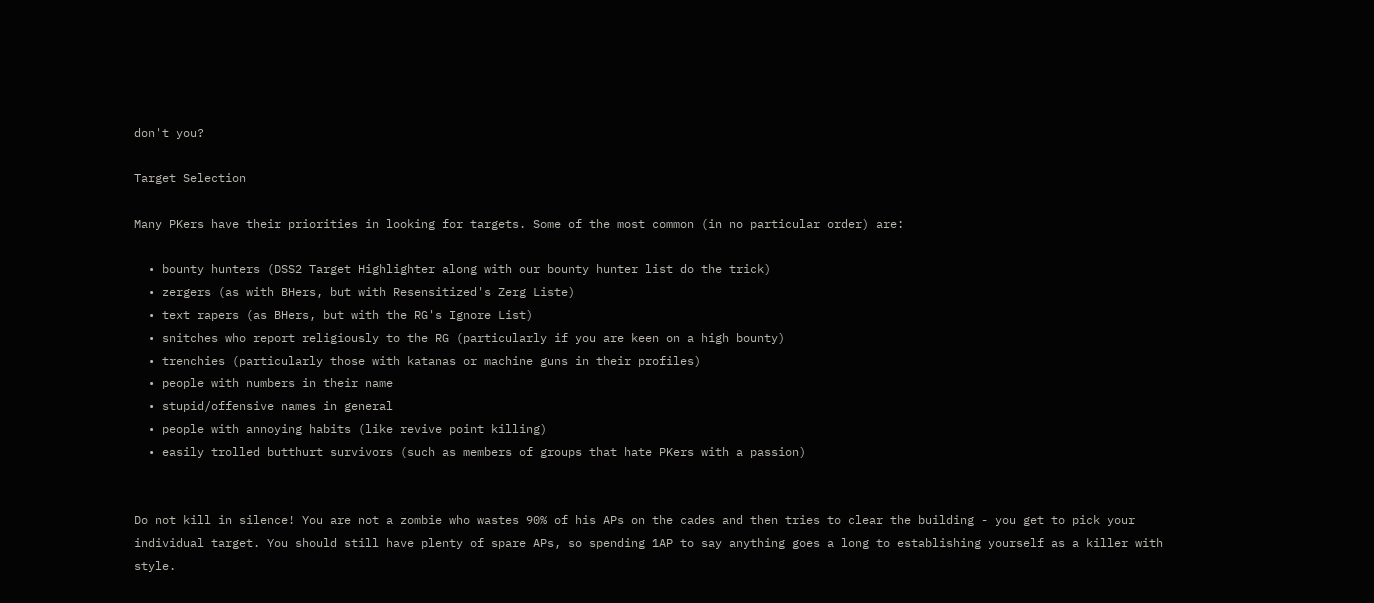don't you?

Target Selection

Many PKers have their priorities in looking for targets. Some of the most common (in no particular order) are:

  • bounty hunters (DSS2 Target Highlighter along with our bounty hunter list do the trick)
  • zergers (as with BHers, but with Resensitized's Zerg Liste)
  • text rapers (as BHers, but with the RG's Ignore List)
  • snitches who report religiously to the RG (particularly if you are keen on a high bounty)
  • trenchies (particularly those with katanas or machine guns in their profiles)
  • people with numbers in their name
  • stupid/offensive names in general
  • people with annoying habits (like revive point killing)
  • easily trolled butthurt survivors (such as members of groups that hate PKers with a passion)


Do not kill in silence! You are not a zombie who wastes 90% of his APs on the cades and then tries to clear the building - you get to pick your individual target. You should still have plenty of spare APs, so spending 1AP to say anything goes a long to establishing yourself as a killer with style.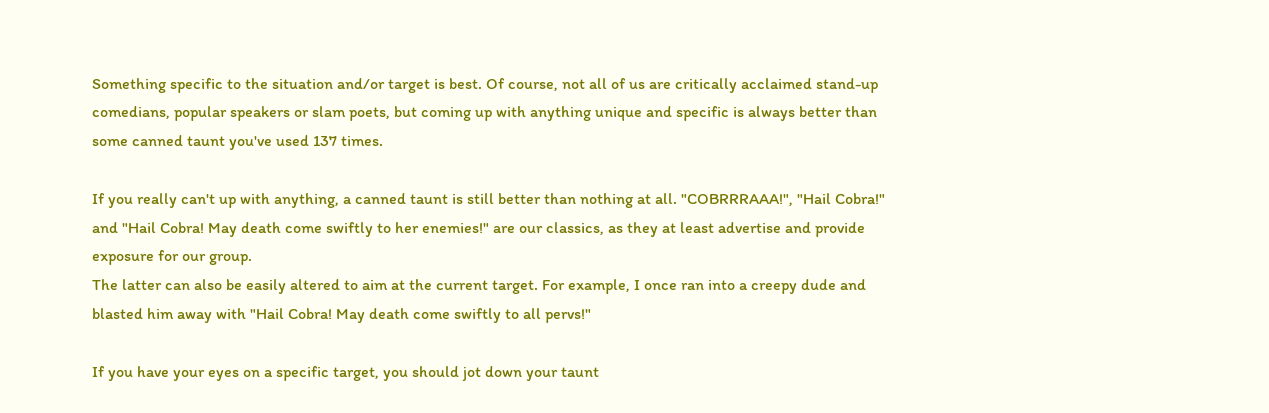Something specific to the situation and/or target is best. Of course, not all of us are critically acclaimed stand-up comedians, popular speakers or slam poets, but coming up with anything unique and specific is always better than some canned taunt you've used 137 times.

If you really can't up with anything, a canned taunt is still better than nothing at all. "COBRRRAAA!", "Hail Cobra!" and "Hail Cobra! May death come swiftly to her enemies!" are our classics, as they at least advertise and provide exposure for our group.
The latter can also be easily altered to aim at the current target. For example, I once ran into a creepy dude and blasted him away with "Hail Cobra! May death come swiftly to all pervs!"

If you have your eyes on a specific target, you should jot down your taunt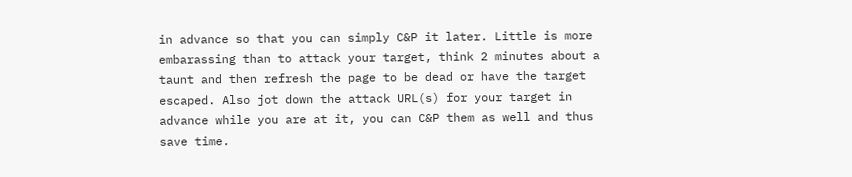in advance so that you can simply C&P it later. Little is more embarassing than to attack your target, think 2 minutes about a taunt and then refresh the page to be dead or have the target escaped. Also jot down the attack URL(s) for your target in advance while you are at it, you can C&P them as well and thus save time.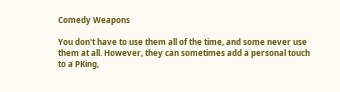Comedy Weapons

You don't have to use them all of the time, and some never use them at all. However, they can sometimes add a personal touch to a PKing,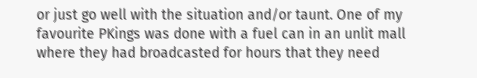or just go well with the situation and/or taunt. One of my favourite PKings was done with a fuel can in an unlit mall where they had broadcasted for hours that they need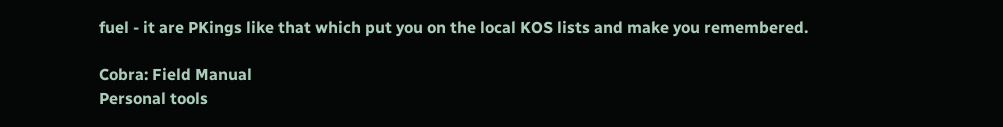fuel - it are PKings like that which put you on the local KOS lists and make you remembered.

Cobra: Field Manual
Personal tools